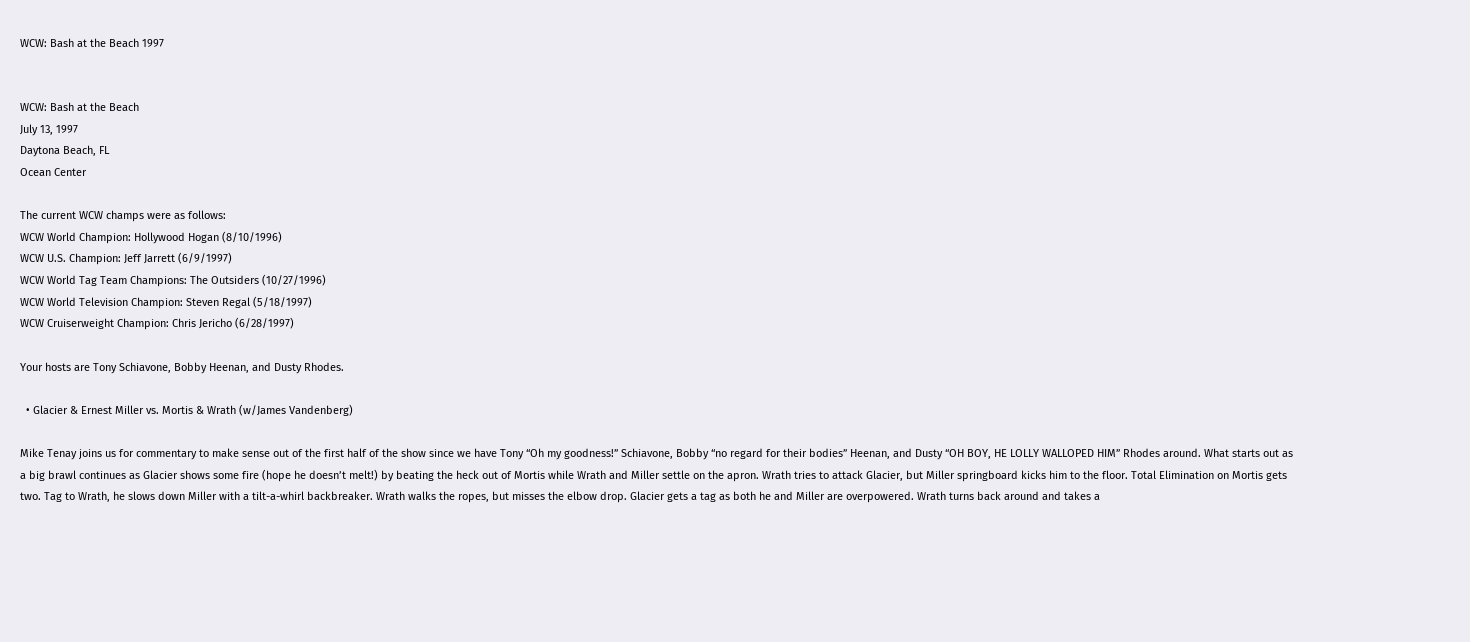WCW: Bash at the Beach 1997


WCW: Bash at the Beach
July 13, 1997
Daytona Beach, FL
Ocean Center

The current WCW champs were as follows:
WCW World Champion: Hollywood Hogan (8/10/1996)
WCW U.S. Champion: Jeff Jarrett (6/9/1997)
WCW World Tag Team Champions: The Outsiders (10/27/1996)
WCW World Television Champion: Steven Regal (5/18/1997)
WCW Cruiserweight Champion: Chris Jericho (6/28/1997)

Your hosts are Tony Schiavone, Bobby Heenan, and Dusty Rhodes.

  • Glacier & Ernest Miller vs. Mortis & Wrath (w/James Vandenberg)

Mike Tenay joins us for commentary to make sense out of the first half of the show since we have Tony “Oh my goodness!” Schiavone, Bobby “no regard for their bodies” Heenan, and Dusty “OH BOY, HE LOLLY WALLOPED HIM” Rhodes around. What starts out as a big brawl continues as Glacier shows some fire (hope he doesn’t melt!) by beating the heck out of Mortis while Wrath and Miller settle on the apron. Wrath tries to attack Glacier, but Miller springboard kicks him to the floor. Total Elimination on Mortis gets two. Tag to Wrath, he slows down Miller with a tilt-a-whirl backbreaker. Wrath walks the ropes, but misses the elbow drop. Glacier gets a tag as both he and Miller are overpowered. Wrath turns back around and takes a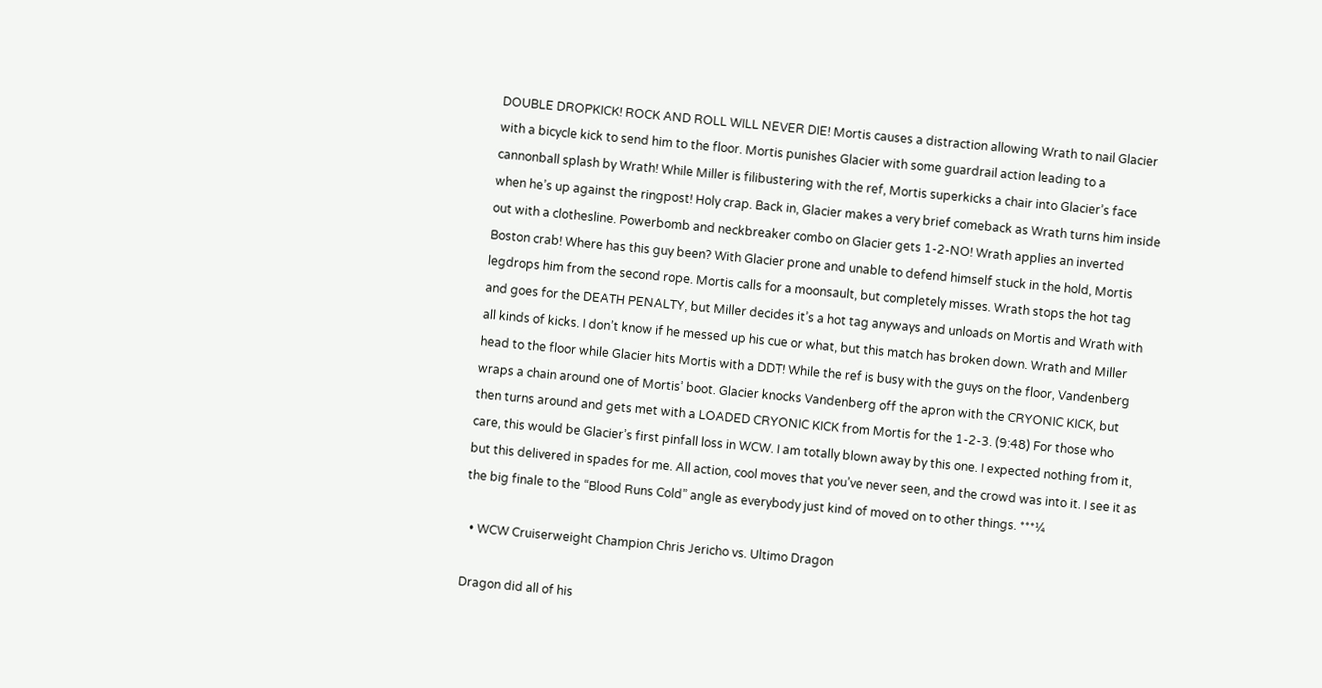DOUBLE DROPKICK! ROCK AND ROLL WILL NEVER DIE! Mortis causes a distraction allowing Wrath to nail Glacier with a bicycle kick to send him to the floor. Mortis punishes Glacier with some guardrail action leading to a cannonball splash by Wrath! While Miller is filibustering with the ref, Mortis superkicks a chair into Glacier’s face when he’s up against the ringpost! Holy crap. Back in, Glacier makes a very brief comeback as Wrath turns him inside out with a clothesline. Powerbomb and neckbreaker combo on Glacier gets 1-2-NO! Wrath applies an inverted Boston crab! Where has this guy been? With Glacier prone and unable to defend himself stuck in the hold, Mortis legdrops him from the second rope. Mortis calls for a moonsault, but completely misses. Wrath stops the hot tag and goes for the DEATH PENALTY, but Miller decides it’s a hot tag anyways and unloads on Mortis and Wrath with all kinds of kicks. I don’t know if he messed up his cue or what, but this match has broken down. Wrath and Miller head to the floor while Glacier hits Mortis with a DDT! While the ref is busy with the guys on the floor, Vandenberg wraps a chain around one of Mortis’ boot. Glacier knocks Vandenberg off the apron with the CRYONIC KICK, but then turns around and gets met with a LOADED CRYONIC KICK from Mortis for the 1-2-3. (9:48) For those who care, this would be Glacier’s first pinfall loss in WCW. I am totally blown away by this one. I expected nothing from it, but this delivered in spades for me. All action, cool moves that you’ve never seen, and the crowd was into it. I see it as the big finale to the “Blood Runs Cold” angle as everybody just kind of moved on to other things. ***¼

  • WCW Cruiserweight Champion Chris Jericho vs. Ultimo Dragon

Dragon did all of his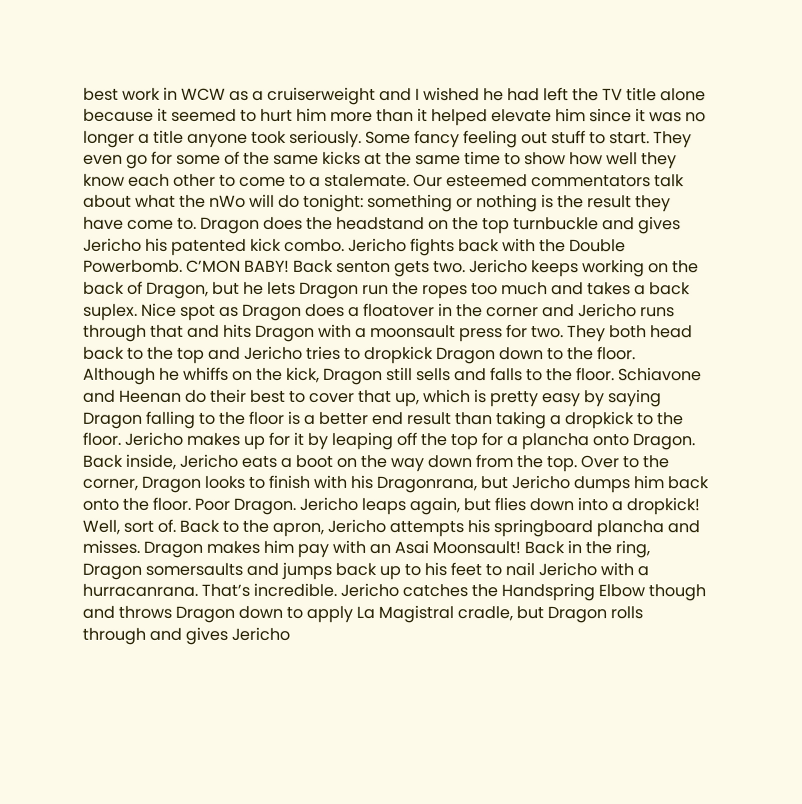best work in WCW as a cruiserweight and I wished he had left the TV title alone because it seemed to hurt him more than it helped elevate him since it was no longer a title anyone took seriously. Some fancy feeling out stuff to start. They even go for some of the same kicks at the same time to show how well they know each other to come to a stalemate. Our esteemed commentators talk about what the nWo will do tonight: something or nothing is the result they have come to. Dragon does the headstand on the top turnbuckle and gives Jericho his patented kick combo. Jericho fights back with the Double Powerbomb. C’MON BABY! Back senton gets two. Jericho keeps working on the back of Dragon, but he lets Dragon run the ropes too much and takes a back suplex. Nice spot as Dragon does a floatover in the corner and Jericho runs through that and hits Dragon with a moonsault press for two. They both head back to the top and Jericho tries to dropkick Dragon down to the floor. Although he whiffs on the kick, Dragon still sells and falls to the floor. Schiavone and Heenan do their best to cover that up, which is pretty easy by saying Dragon falling to the floor is a better end result than taking a dropkick to the floor. Jericho makes up for it by leaping off the top for a plancha onto Dragon. Back inside, Jericho eats a boot on the way down from the top. Over to the corner, Dragon looks to finish with his Dragonrana, but Jericho dumps him back onto the floor. Poor Dragon. Jericho leaps again, but flies down into a dropkick! Well, sort of. Back to the apron, Jericho attempts his springboard plancha and misses. Dragon makes him pay with an Asai Moonsault! Back in the ring, Dragon somersaults and jumps back up to his feet to nail Jericho with a hurracanrana. That’s incredible. Jericho catches the Handspring Elbow though and throws Dragon down to apply La Magistral cradle, but Dragon rolls through and gives Jericho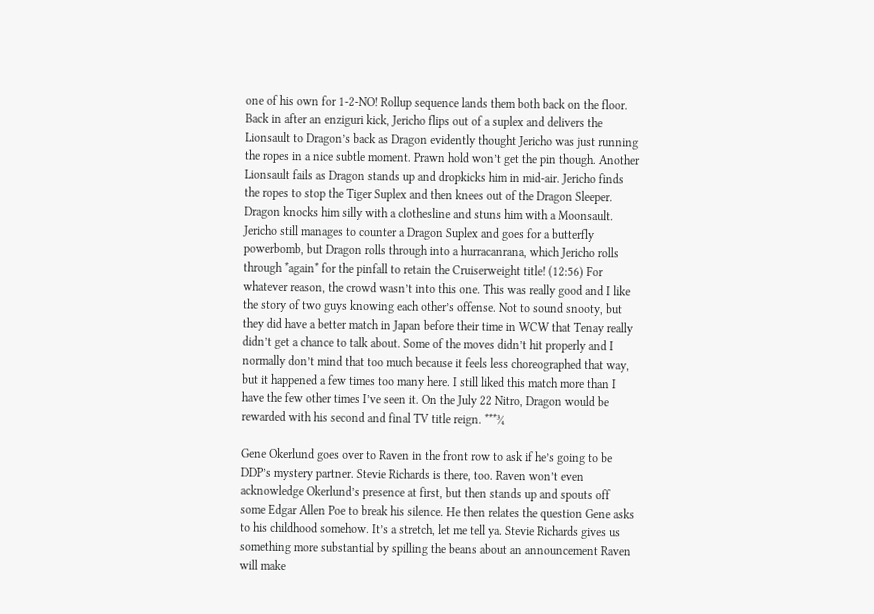one of his own for 1-2-NO! Rollup sequence lands them both back on the floor. Back in after an enziguri kick, Jericho flips out of a suplex and delivers the Lionsault to Dragon’s back as Dragon evidently thought Jericho was just running the ropes in a nice subtle moment. Prawn hold won’t get the pin though. Another Lionsault fails as Dragon stands up and dropkicks him in mid-air. Jericho finds the ropes to stop the Tiger Suplex and then knees out of the Dragon Sleeper. Dragon knocks him silly with a clothesline and stuns him with a Moonsault. Jericho still manages to counter a Dragon Suplex and goes for a butterfly powerbomb, but Dragon rolls through into a hurracanrana, which Jericho rolls through *again* for the pinfall to retain the Cruiserweight title! (12:56) For whatever reason, the crowd wasn’t into this one. This was really good and I like the story of two guys knowing each other’s offense. Not to sound snooty, but they did have a better match in Japan before their time in WCW that Tenay really didn’t get a chance to talk about. Some of the moves didn’t hit properly and I normally don’t mind that too much because it feels less choreographed that way, but it happened a few times too many here. I still liked this match more than I have the few other times I’ve seen it. On the July 22 Nitro, Dragon would be rewarded with his second and final TV title reign. ***¾

Gene Okerlund goes over to Raven in the front row to ask if he’s going to be DDP’s mystery partner. Stevie Richards is there, too. Raven won’t even acknowledge Okerlund’s presence at first, but then stands up and spouts off some Edgar Allen Poe to break his silence. He then relates the question Gene asks to his childhood somehow. It’s a stretch, let me tell ya. Stevie Richards gives us something more substantial by spilling the beans about an announcement Raven will make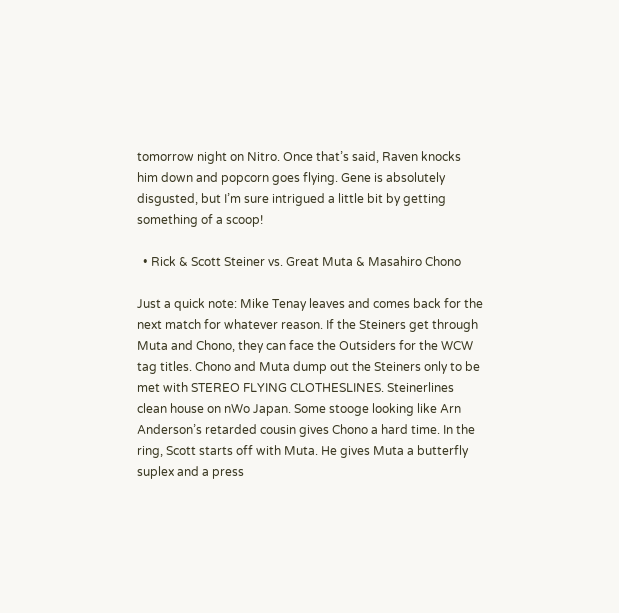tomorrow night on Nitro. Once that’s said, Raven knocks him down and popcorn goes flying. Gene is absolutely disgusted, but I’m sure intrigued a little bit by getting something of a scoop!

  • Rick & Scott Steiner vs. Great Muta & Masahiro Chono

Just a quick note: Mike Tenay leaves and comes back for the next match for whatever reason. If the Steiners get through Muta and Chono, they can face the Outsiders for the WCW tag titles. Chono and Muta dump out the Steiners only to be met with STEREO FLYING CLOTHESLINES. Steinerlines clean house on nWo Japan. Some stooge looking like Arn Anderson’s retarded cousin gives Chono a hard time. In the ring, Scott starts off with Muta. He gives Muta a butterfly suplex and a press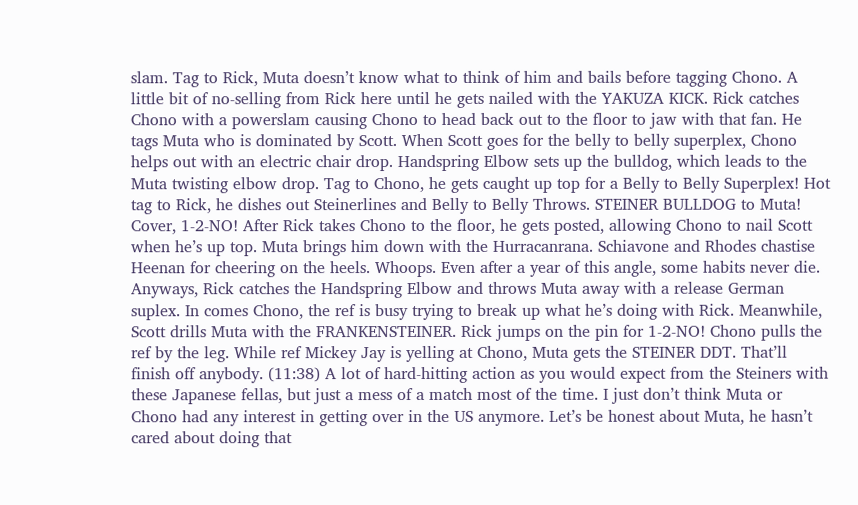slam. Tag to Rick, Muta doesn’t know what to think of him and bails before tagging Chono. A little bit of no-selling from Rick here until he gets nailed with the YAKUZA KICK. Rick catches Chono with a powerslam causing Chono to head back out to the floor to jaw with that fan. He tags Muta who is dominated by Scott. When Scott goes for the belly to belly superplex, Chono helps out with an electric chair drop. Handspring Elbow sets up the bulldog, which leads to the Muta twisting elbow drop. Tag to Chono, he gets caught up top for a Belly to Belly Superplex! Hot tag to Rick, he dishes out Steinerlines and Belly to Belly Throws. STEINER BULLDOG to Muta! Cover, 1-2-NO! After Rick takes Chono to the floor, he gets posted, allowing Chono to nail Scott when he’s up top. Muta brings him down with the Hurracanrana. Schiavone and Rhodes chastise Heenan for cheering on the heels. Whoops. Even after a year of this angle, some habits never die. Anyways, Rick catches the Handspring Elbow and throws Muta away with a release German suplex. In comes Chono, the ref is busy trying to break up what he’s doing with Rick. Meanwhile, Scott drills Muta with the FRANKENSTEINER. Rick jumps on the pin for 1-2-NO! Chono pulls the ref by the leg. While ref Mickey Jay is yelling at Chono, Muta gets the STEINER DDT. That’ll finish off anybody. (11:38) A lot of hard-hitting action as you would expect from the Steiners with these Japanese fellas, but just a mess of a match most of the time. I just don’t think Muta or Chono had any interest in getting over in the US anymore. Let’s be honest about Muta, he hasn’t cared about doing that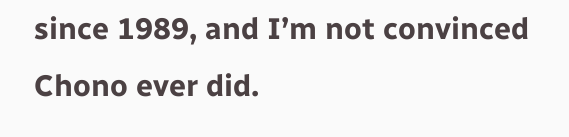since 1989, and I’m not convinced Chono ever did.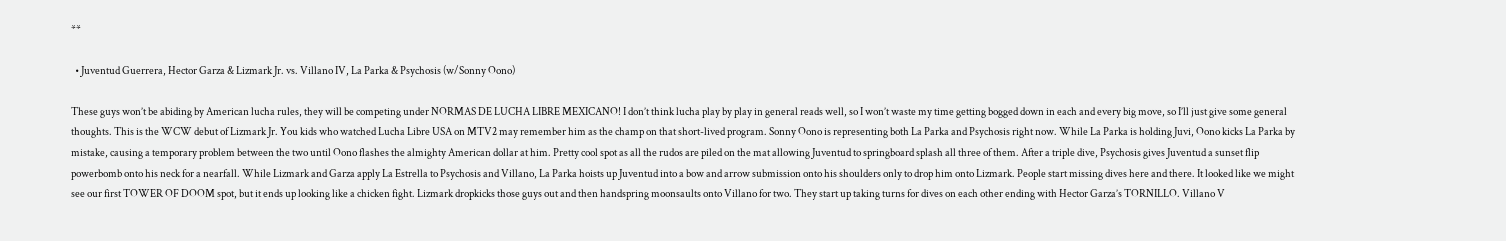**

  • Juventud Guerrera, Hector Garza & Lizmark Jr. vs. Villano IV, La Parka & Psychosis (w/Sonny Oono)

These guys won’t be abiding by American lucha rules, they will be competing under NORMAS DE LUCHA LIBRE MEXICANO! I don’t think lucha play by play in general reads well, so I won’t waste my time getting bogged down in each and every big move, so I’ll just give some general thoughts. This is the WCW debut of Lizmark Jr. You kids who watched Lucha Libre USA on MTV2 may remember him as the champ on that short-lived program. Sonny Oono is representing both La Parka and Psychosis right now. While La Parka is holding Juvi, Oono kicks La Parka by mistake, causing a temporary problem between the two until Oono flashes the almighty American dollar at him. Pretty cool spot as all the rudos are piled on the mat allowing Juventud to springboard splash all three of them. After a triple dive, Psychosis gives Juventud a sunset flip powerbomb onto his neck for a nearfall. While Lizmark and Garza apply La Estrella to Psychosis and Villano, La Parka hoists up Juventud into a bow and arrow submission onto his shoulders only to drop him onto Lizmark. People start missing dives here and there. It looked like we might see our first TOWER OF DOOM spot, but it ends up looking like a chicken fight. Lizmark dropkicks those guys out and then handspring moonsaults onto Villano for two. They start up taking turns for dives on each other ending with Hector Garza’s TORNILLO. Villano V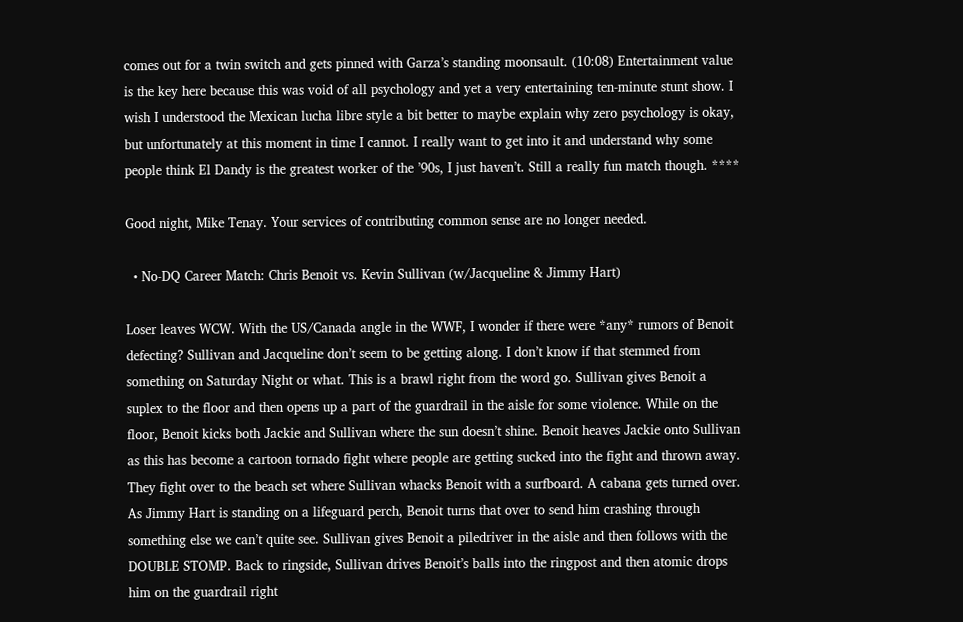comes out for a twin switch and gets pinned with Garza’s standing moonsault. (10:08) Entertainment value is the key here because this was void of all psychology and yet a very entertaining ten-minute stunt show. I wish I understood the Mexican lucha libre style a bit better to maybe explain why zero psychology is okay, but unfortunately at this moment in time I cannot. I really want to get into it and understand why some people think El Dandy is the greatest worker of the ’90s, I just haven’t. Still a really fun match though. ****

Good night, Mike Tenay. Your services of contributing common sense are no longer needed.

  • No-DQ Career Match: Chris Benoit vs. Kevin Sullivan (w/Jacqueline & Jimmy Hart)

Loser leaves WCW. With the US/Canada angle in the WWF, I wonder if there were *any* rumors of Benoit defecting? Sullivan and Jacqueline don’t seem to be getting along. I don’t know if that stemmed from something on Saturday Night or what. This is a brawl right from the word go. Sullivan gives Benoit a suplex to the floor and then opens up a part of the guardrail in the aisle for some violence. While on the floor, Benoit kicks both Jackie and Sullivan where the sun doesn’t shine. Benoit heaves Jackie onto Sullivan as this has become a cartoon tornado fight where people are getting sucked into the fight and thrown away. They fight over to the beach set where Sullivan whacks Benoit with a surfboard. A cabana gets turned over. As Jimmy Hart is standing on a lifeguard perch, Benoit turns that over to send him crashing through something else we can’t quite see. Sullivan gives Benoit a piledriver in the aisle and then follows with the DOUBLE STOMP. Back to ringside, Sullivan drives Benoit’s balls into the ringpost and then atomic drops him on the guardrail right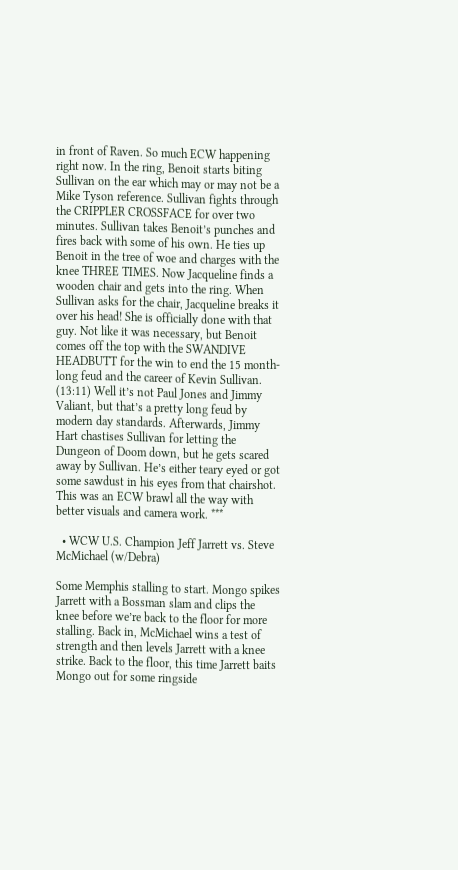in front of Raven. So much ECW happening right now. In the ring, Benoit starts biting Sullivan on the ear which may or may not be a Mike Tyson reference. Sullivan fights through the CRIPPLER CROSSFACE for over two minutes. Sullivan takes Benoit’s punches and fires back with some of his own. He ties up Benoit in the tree of woe and charges with the knee THREE TIMES. Now Jacqueline finds a wooden chair and gets into the ring. When Sullivan asks for the chair, Jacqueline breaks it over his head! She is officially done with that guy. Not like it was necessary, but Benoit comes off the top with the SWANDIVE HEADBUTT for the win to end the 15 month-long feud and the career of Kevin Sullivan. (13:11) Well it’s not Paul Jones and Jimmy Valiant, but that’s a pretty long feud by modern day standards. Afterwards, Jimmy Hart chastises Sullivan for letting the Dungeon of Doom down, but he gets scared away by Sullivan. He’s either teary eyed or got some sawdust in his eyes from that chairshot. This was an ECW brawl all the way with better visuals and camera work. ***

  • WCW U.S. Champion Jeff Jarrett vs. Steve McMichael (w/Debra)

Some Memphis stalling to start. Mongo spikes Jarrett with a Bossman slam and clips the knee before we’re back to the floor for more stalling. Back in, McMichael wins a test of strength and then levels Jarrett with a knee strike. Back to the floor, this time Jarrett baits Mongo out for some ringside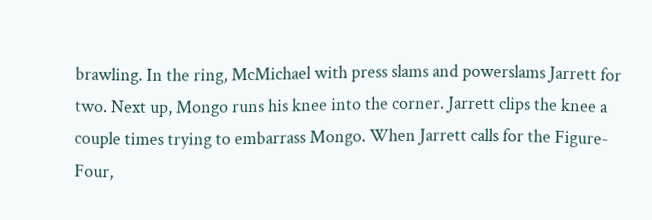brawling. In the ring, McMichael with press slams and powerslams Jarrett for two. Next up, Mongo runs his knee into the corner. Jarrett clips the knee a couple times trying to embarrass Mongo. When Jarrett calls for the Figure-Four,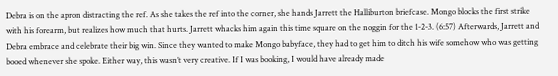Debra is on the apron distracting the ref. As she takes the ref into the corner, she hands Jarrett the Halliburton briefcase. Mongo blocks the first strike with his forearm, but realizes how much that hurts. Jarrett whacks him again this time square on the noggin for the 1-2-3. (6:57) Afterwards, Jarrett and Debra embrace and celebrate their big win. Since they wanted to make Mongo babyface, they had to get him to ditch his wife somehow who was getting booed whenever she spoke. Either way, this wasn’t very creative. If I was booking, I would have already made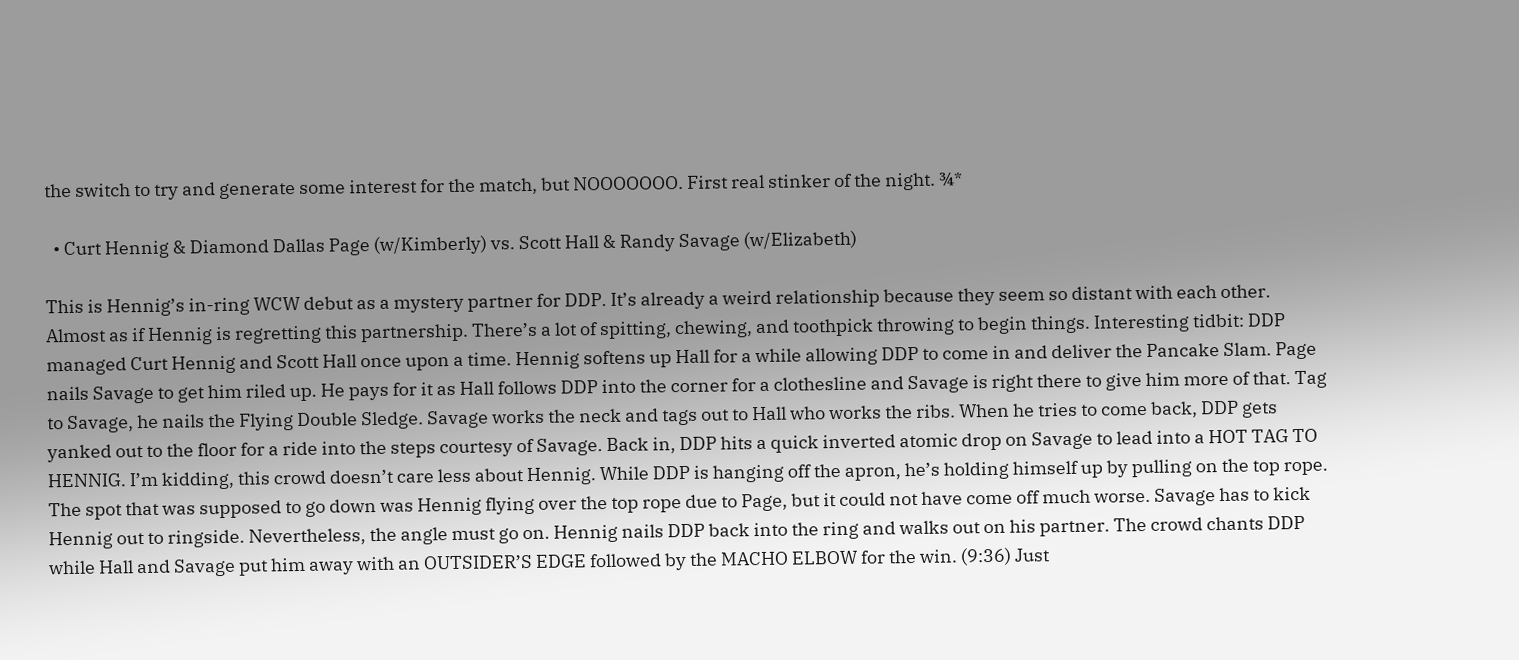the switch to try and generate some interest for the match, but NOOOOOOO. First real stinker of the night. ¾*

  • Curt Hennig & Diamond Dallas Page (w/Kimberly) vs. Scott Hall & Randy Savage (w/Elizabeth)

This is Hennig’s in-ring WCW debut as a mystery partner for DDP. It’s already a weird relationship because they seem so distant with each other. Almost as if Hennig is regretting this partnership. There’s a lot of spitting, chewing, and toothpick throwing to begin things. Interesting tidbit: DDP managed Curt Hennig and Scott Hall once upon a time. Hennig softens up Hall for a while allowing DDP to come in and deliver the Pancake Slam. Page nails Savage to get him riled up. He pays for it as Hall follows DDP into the corner for a clothesline and Savage is right there to give him more of that. Tag to Savage, he nails the Flying Double Sledge. Savage works the neck and tags out to Hall who works the ribs. When he tries to come back, DDP gets yanked out to the floor for a ride into the steps courtesy of Savage. Back in, DDP hits a quick inverted atomic drop on Savage to lead into a HOT TAG TO HENNIG. I’m kidding, this crowd doesn’t care less about Hennig. While DDP is hanging off the apron, he’s holding himself up by pulling on the top rope. The spot that was supposed to go down was Hennig flying over the top rope due to Page, but it could not have come off much worse. Savage has to kick Hennig out to ringside. Nevertheless, the angle must go on. Hennig nails DDP back into the ring and walks out on his partner. The crowd chants DDP while Hall and Savage put him away with an OUTSIDER’S EDGE followed by the MACHO ELBOW for the win. (9:36) Just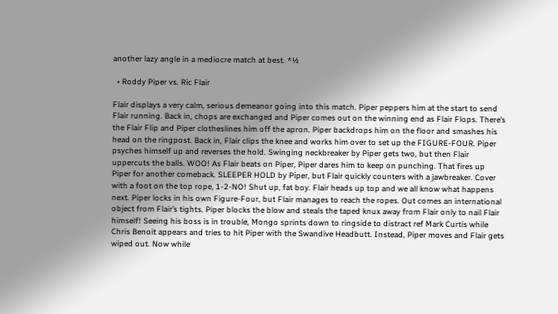another lazy angle in a mediocre match at best. *½

  • Roddy Piper vs. Ric Flair

Flair displays a very calm, serious demeanor going into this match. Piper peppers him at the start to send Flair running. Back in, chops are exchanged and Piper comes out on the winning end as Flair Flops. There’s the Flair Flip and Piper clotheslines him off the apron. Piper backdrops him on the floor and smashes his head on the ringpost. Back in, Flair clips the knee and works him over to set up the FIGURE-FOUR. Piper psyches himself up and reverses the hold. Swinging neckbreaker by Piper gets two, but then Flair uppercuts the balls. WOO! As Flair beats on Piper, Piper dares him to keep on punching. That fires up Piper for another comeback. SLEEPER HOLD by Piper, but Flair quickly counters with a jawbreaker. Cover with a foot on the top rope, 1-2-NO! Shut up, fat boy. Flair heads up top and we all know what happens next. Piper locks in his own Figure-Four, but Flair manages to reach the ropes. Out comes an international object from Flair’s tights. Piper blocks the blow and steals the taped knux away from Flair only to nail Flair himself! Seeing his boss is in trouble, Mongo sprints down to ringside to distract ref Mark Curtis while Chris Benoit appears and tries to hit Piper with the Swandive Headbutt. Instead, Piper moves and Flair gets wiped out. Now while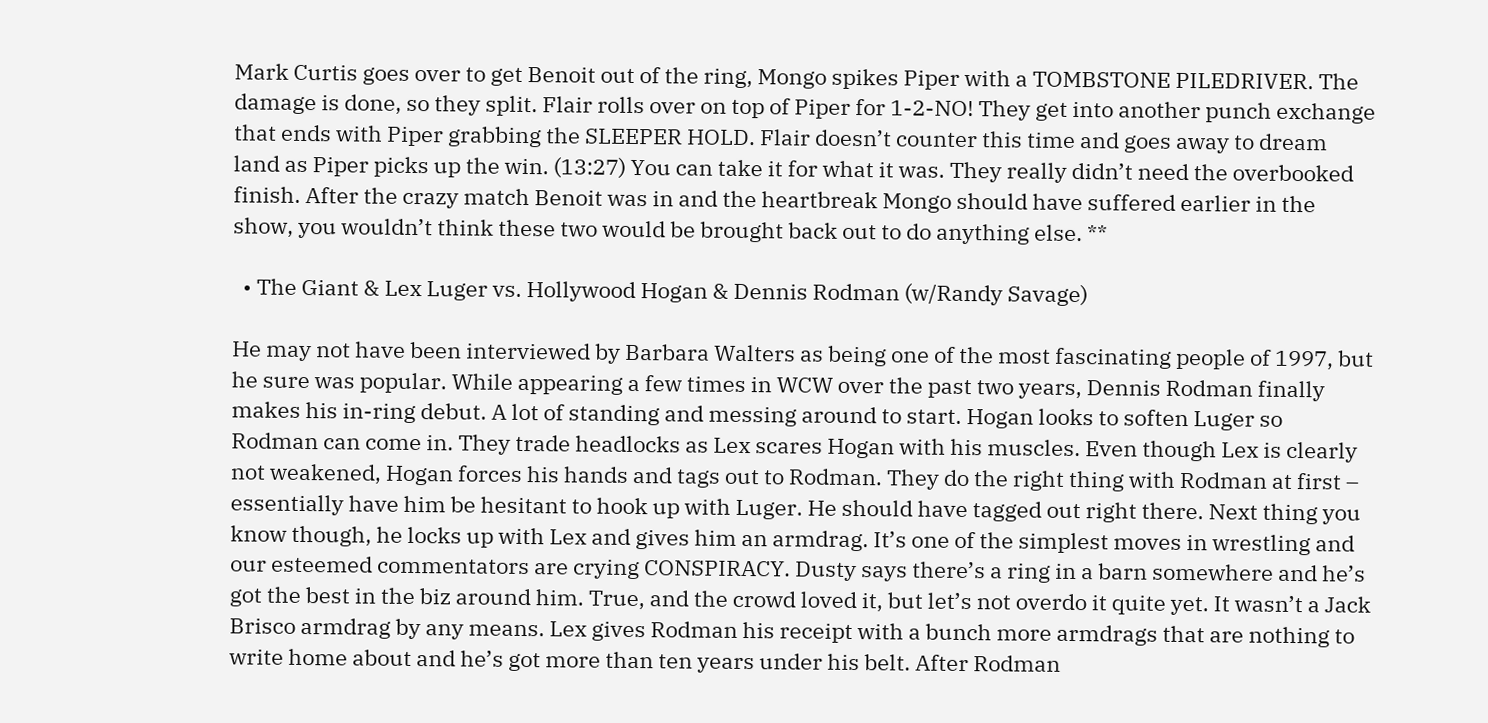Mark Curtis goes over to get Benoit out of the ring, Mongo spikes Piper with a TOMBSTONE PILEDRIVER. The damage is done, so they split. Flair rolls over on top of Piper for 1-2-NO! They get into another punch exchange that ends with Piper grabbing the SLEEPER HOLD. Flair doesn’t counter this time and goes away to dream land as Piper picks up the win. (13:27) You can take it for what it was. They really didn’t need the overbooked finish. After the crazy match Benoit was in and the heartbreak Mongo should have suffered earlier in the show, you wouldn’t think these two would be brought back out to do anything else. **

  • The Giant & Lex Luger vs. Hollywood Hogan & Dennis Rodman (w/Randy Savage)

He may not have been interviewed by Barbara Walters as being one of the most fascinating people of 1997, but he sure was popular. While appearing a few times in WCW over the past two years, Dennis Rodman finally makes his in-ring debut. A lot of standing and messing around to start. Hogan looks to soften Luger so Rodman can come in. They trade headlocks as Lex scares Hogan with his muscles. Even though Lex is clearly not weakened, Hogan forces his hands and tags out to Rodman. They do the right thing with Rodman at first – essentially have him be hesitant to hook up with Luger. He should have tagged out right there. Next thing you know though, he locks up with Lex and gives him an armdrag. It’s one of the simplest moves in wrestling and our esteemed commentators are crying CONSPIRACY. Dusty says there’s a ring in a barn somewhere and he’s got the best in the biz around him. True, and the crowd loved it, but let’s not overdo it quite yet. It wasn’t a Jack Brisco armdrag by any means. Lex gives Rodman his receipt with a bunch more armdrags that are nothing to write home about and he’s got more than ten years under his belt. After Rodman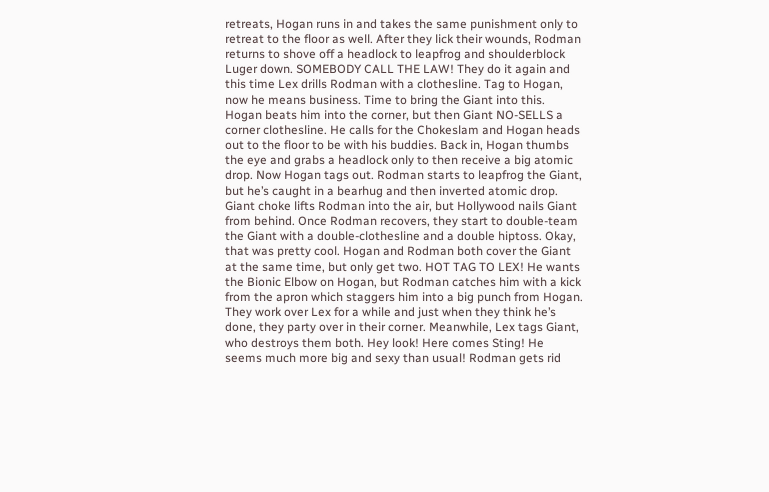retreats, Hogan runs in and takes the same punishment only to retreat to the floor as well. After they lick their wounds, Rodman returns to shove off a headlock to leapfrog and shoulderblock Luger down. SOMEBODY CALL THE LAW! They do it again and this time Lex drills Rodman with a clothesline. Tag to Hogan, now he means business. Time to bring the Giant into this. Hogan beats him into the corner, but then Giant NO-SELLS a corner clothesline. He calls for the Chokeslam and Hogan heads out to the floor to be with his buddies. Back in, Hogan thumbs the eye and grabs a headlock only to then receive a big atomic drop. Now Hogan tags out. Rodman starts to leapfrog the Giant, but he’s caught in a bearhug and then inverted atomic drop. Giant choke lifts Rodman into the air, but Hollywood nails Giant from behind. Once Rodman recovers, they start to double-team the Giant with a double-clothesline and a double hiptoss. Okay, that was pretty cool. Hogan and Rodman both cover the Giant at the same time, but only get two. HOT TAG TO LEX! He wants the Bionic Elbow on Hogan, but Rodman catches him with a kick from the apron which staggers him into a big punch from Hogan. They work over Lex for a while and just when they think he’s done, they party over in their corner. Meanwhile, Lex tags Giant, who destroys them both. Hey look! Here comes Sting! He seems much more big and sexy than usual! Rodman gets rid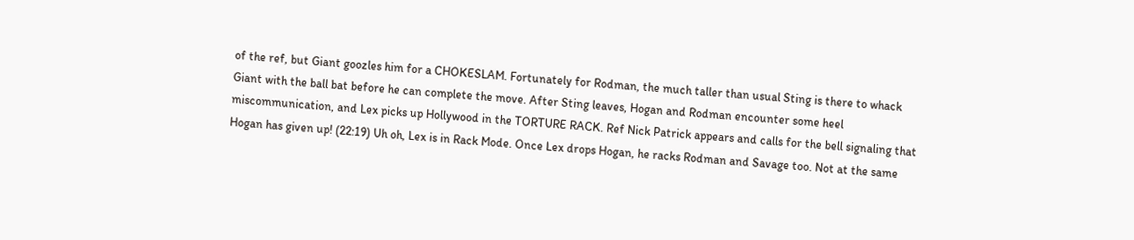of the ref, but Giant goozles him for a CHOKESLAM. Fortunately for Rodman, the much taller than usual Sting is there to whack Giant with the ball bat before he can complete the move. After Sting leaves, Hogan and Rodman encounter some heel miscommunication, and Lex picks up Hollywood in the TORTURE RACK. Ref Nick Patrick appears and calls for the bell signaling that Hogan has given up! (22:19) Uh oh, Lex is in Rack Mode. Once Lex drops Hogan, he racks Rodman and Savage too. Not at the same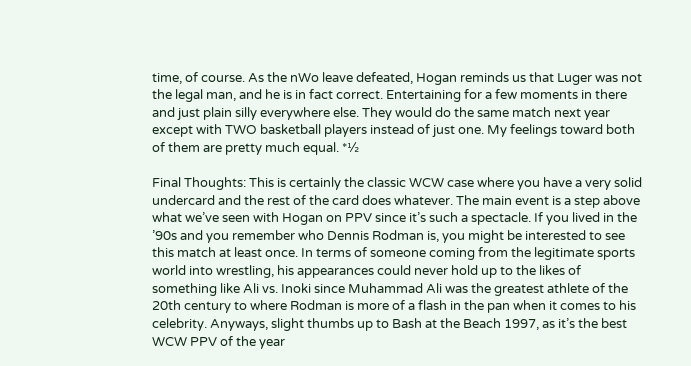time, of course. As the nWo leave defeated, Hogan reminds us that Luger was not the legal man, and he is in fact correct. Entertaining for a few moments in there and just plain silly everywhere else. They would do the same match next year except with TWO basketball players instead of just one. My feelings toward both of them are pretty much equal. *½

Final Thoughts: This is certainly the classic WCW case where you have a very solid undercard and the rest of the card does whatever. The main event is a step above what we’ve seen with Hogan on PPV since it’s such a spectacle. If you lived in the ’90s and you remember who Dennis Rodman is, you might be interested to see this match at least once. In terms of someone coming from the legitimate sports world into wrestling, his appearances could never hold up to the likes of something like Ali vs. Inoki since Muhammad Ali was the greatest athlete of the 20th century to where Rodman is more of a flash in the pan when it comes to his celebrity. Anyways, slight thumbs up to Bash at the Beach 1997, as it’s the best WCW PPV of the year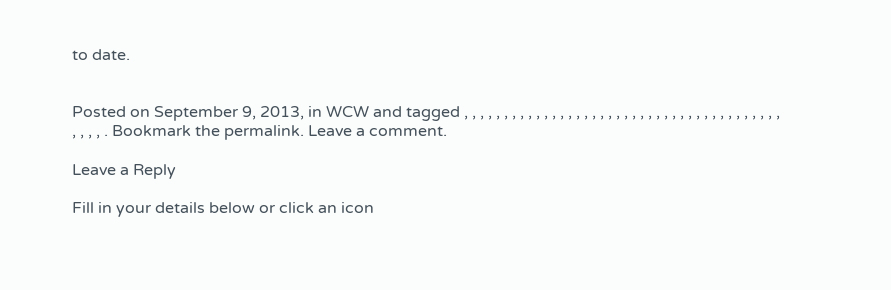to date.


Posted on September 9, 2013, in WCW and tagged , , , , , , , , , , , , , , , , , , , , , , , , , , , , , , , , , , , , , , , , , , , , . Bookmark the permalink. Leave a comment.

Leave a Reply

Fill in your details below or click an icon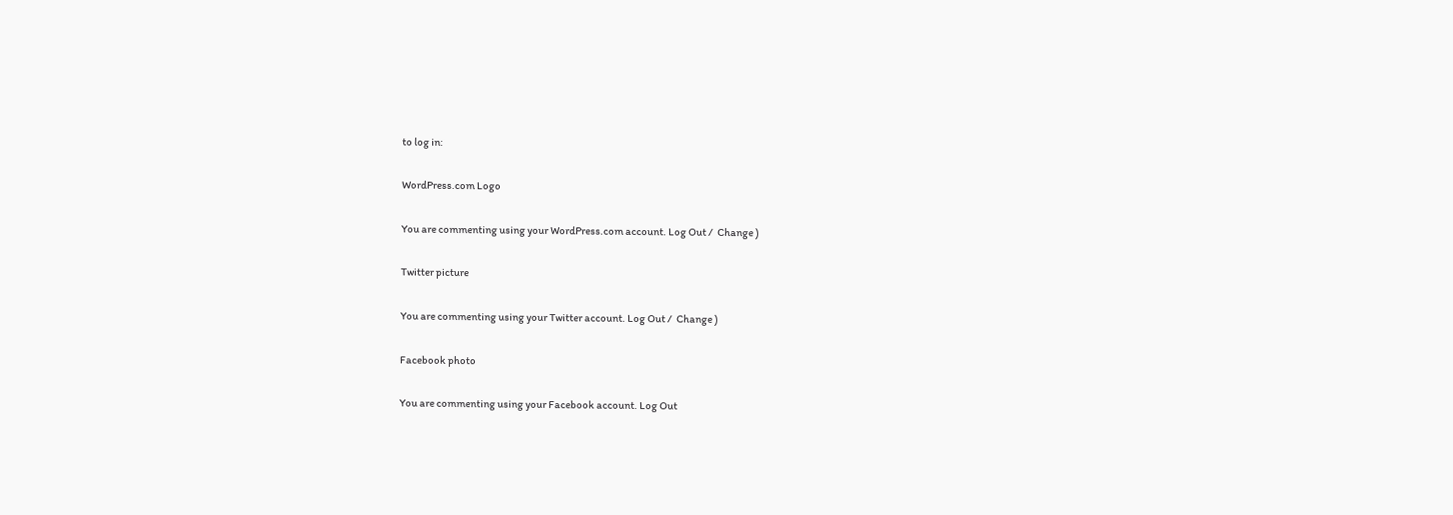to log in:

WordPress.com Logo

You are commenting using your WordPress.com account. Log Out /  Change )

Twitter picture

You are commenting using your Twitter account. Log Out /  Change )

Facebook photo

You are commenting using your Facebook account. Log Out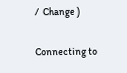/  Change )

Connecting to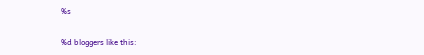%s

%d bloggers like this: